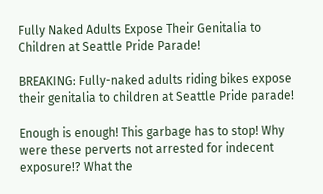Fully Naked Adults Expose Their Genitalia to Children at Seattle Pride Parade!

BREAKING: Fully-naked adults riding bikes expose their genitalia to children at Seattle Pride parade!

Enough is enough! This garbage has to stop! Why were these perverts not arrested for indecent exposure!? What the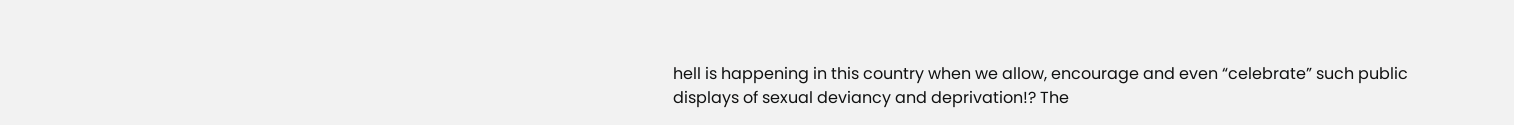hell is happening in this country when we allow, encourage and even “celebrate” such public displays of sexual deviancy and deprivation!? The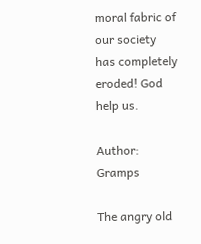moral fabric of our society has completely eroded! God help us.

Author: Gramps

The angry old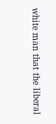white man that the liberal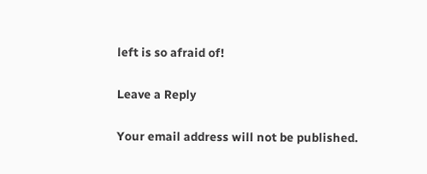left is so afraid of!

Leave a Reply

Your email address will not be published.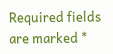Required fields are marked *